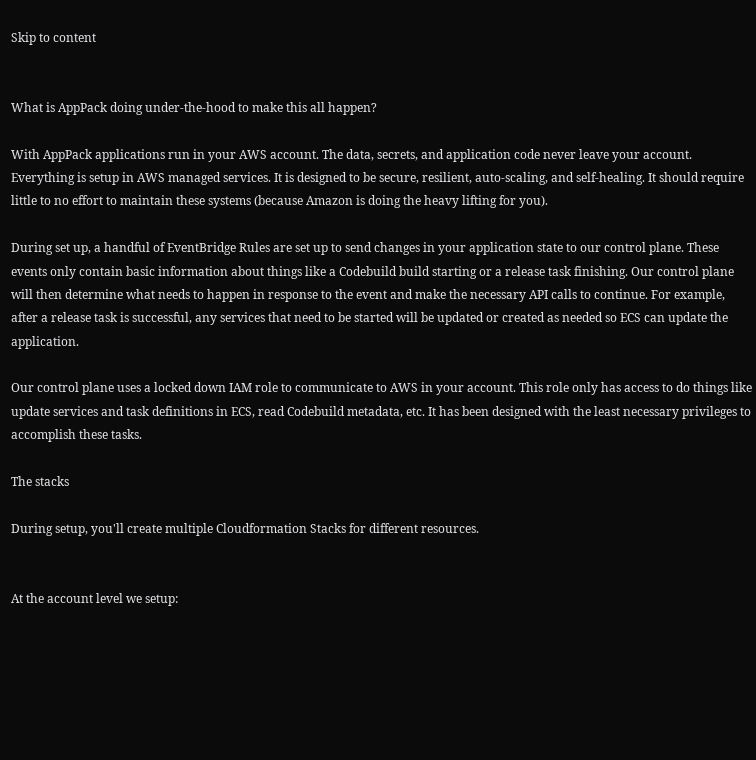Skip to content


What is AppPack doing under-the-hood to make this all happen?

With AppPack applications run in your AWS account. The data, secrets, and application code never leave your account. Everything is setup in AWS managed services. It is designed to be secure, resilient, auto-scaling, and self-healing. It should require little to no effort to maintain these systems (because Amazon is doing the heavy lifting for you).

During set up, a handful of EventBridge Rules are set up to send changes in your application state to our control plane. These events only contain basic information about things like a Codebuild build starting or a release task finishing. Our control plane will then determine what needs to happen in response to the event and make the necessary API calls to continue. For example, after a release task is successful, any services that need to be started will be updated or created as needed so ECS can update the application.

Our control plane uses a locked down IAM role to communicate to AWS in your account. This role only has access to do things like update services and task definitions in ECS, read Codebuild metadata, etc. It has been designed with the least necessary privileges to accomplish these tasks.

The stacks

During setup, you'll create multiple Cloudformation Stacks for different resources.


At the account level we setup: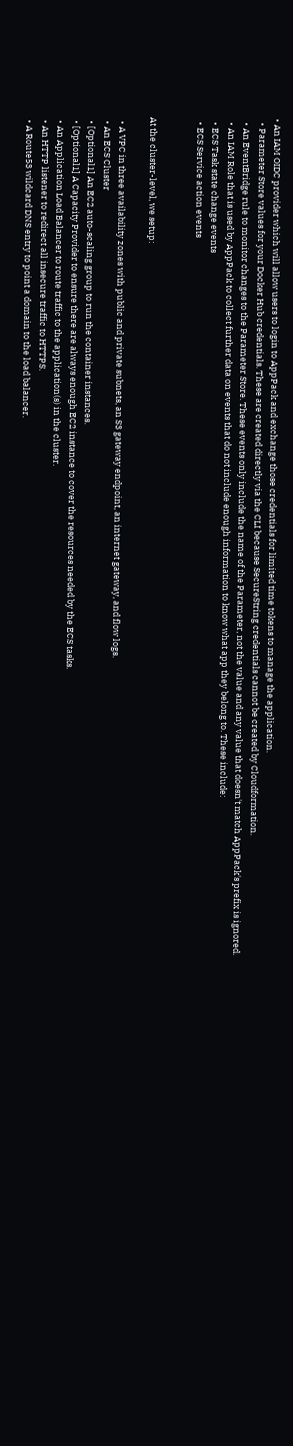• An IAM OIDC provider which will allow users to login to AppPack and exchange those credentials for limited time tokens to manage the application.
  • Parameter Store values for your Docker Hub credentials. These are created directly via the CLI because SecureString credentials cannot be created by Cloudformation.
  • An EventBridge rule to monitor changes to the Parameter Store. These events only include the name of the Parameter, not the value and any value that doesn't match AppPack's prefix is ignored.
  • An IAM Role that is used by AppPack to collect further data on events that do not include enough information to know what app they belong to. These include:
  • ECS Task state change events
  • ECS Service action events


At the cluster-level, we setup:

  • A VPC in three availability zones with public and private subnets, an S3 gateway endpoint, an internet gateway, and flow logs.
  • An ECS Cluster
  • [Optional1] An EC2 auto-scaling group to run the container instances.
  • [Optional1] A Capacity Provider to ensure there are always enough EC2 instance to cover the resources needed by the ECS tasks.
  • An Application Load Balancer to route traffic to the application(s) in the cluster.
  • An HTTP listener to redirect all insecure traffic to HTTPS.
  • A Route53 wildcard DNS entry to point a domain to the load balancer.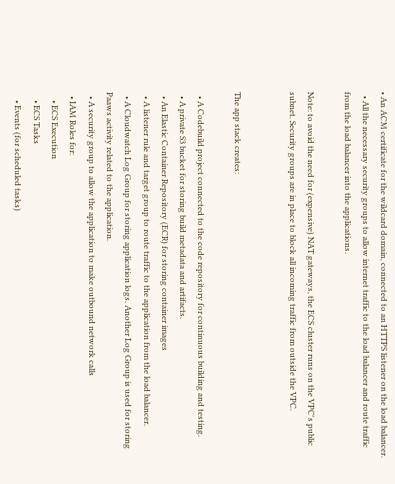• An ACM certificate for the wildcard domain, connected to an HTTPS listener on the load balancer.
  • All the necessary security groups to allow internet traffic to the load balancer and route traffic from the load balancer into the applications.

Note: to avoid the need for (expensive) NAT gateways, the ECS cluster runs on the VPC's public subnet. Security groups are in place to block all incoming traffic from outside the VPC.


The app stack creates:

  • A Codebuild project connected to the code repository for continuous building and testing.
  • A private S3 bucket for storing build metadata and artifacts.
  • An Elastic Container Repository (ECR) for storing container images
  • A listener rule and target group to route traffic to the application from the load balancer.
  • A Cloudwatch Log Group for storing application logs. Another Log Group is used for storing Paaws activity related to the application.
  • A security group to allow the application to make outbound network calls
  • IAM Roles for:
    • ECS Execution
    • ECS Tasks
    • Events (for scheduled tasks)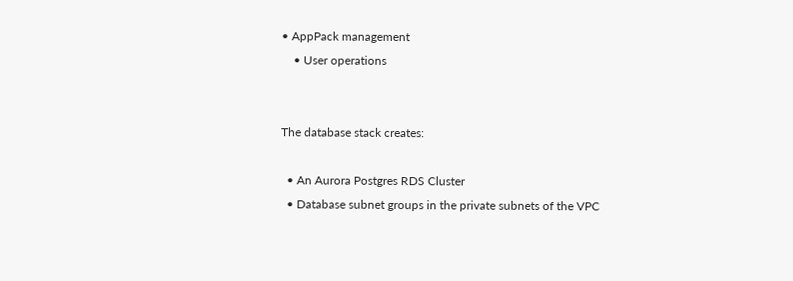• AppPack management
    • User operations


The database stack creates:

  • An Aurora Postgres RDS Cluster
  • Database subnet groups in the private subnets of the VPC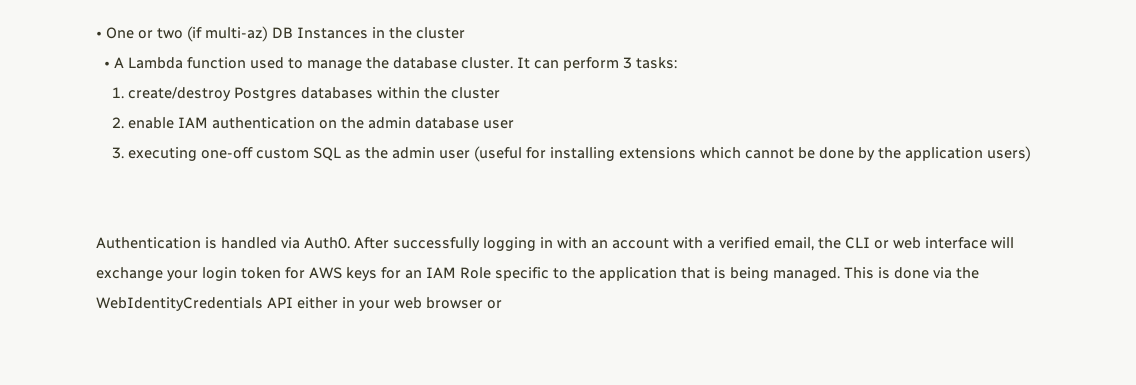• One or two (if multi-az) DB Instances in the cluster
  • A Lambda function used to manage the database cluster. It can perform 3 tasks:
    1. create/destroy Postgres databases within the cluster
    2. enable IAM authentication on the admin database user
    3. executing one-off custom SQL as the admin user (useful for installing extensions which cannot be done by the application users)


Authentication is handled via Auth0. After successfully logging in with an account with a verified email, the CLI or web interface will exchange your login token for AWS keys for an IAM Role specific to the application that is being managed. This is done via the WebIdentityCredentials API either in your web browser or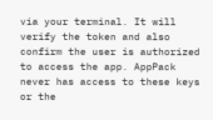via your terminal. It will verify the token and also confirm the user is authorized to access the app. AppPack never has access to these keys or the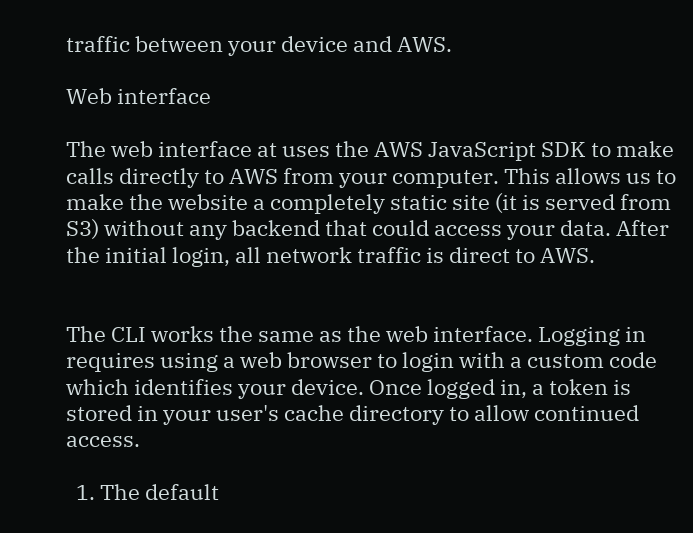traffic between your device and AWS.

Web interface

The web interface at uses the AWS JavaScript SDK to make calls directly to AWS from your computer. This allows us to make the website a completely static site (it is served from S3) without any backend that could access your data. After the initial login, all network traffic is direct to AWS.


The CLI works the same as the web interface. Logging in requires using a web browser to login with a custom code which identifies your device. Once logged in, a token is stored in your user's cache directory to allow continued access.

  1. The default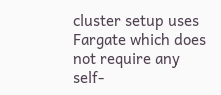cluster setup uses Fargate which does not require any self-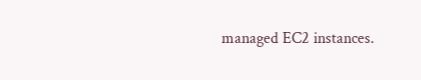managed EC2 instances.